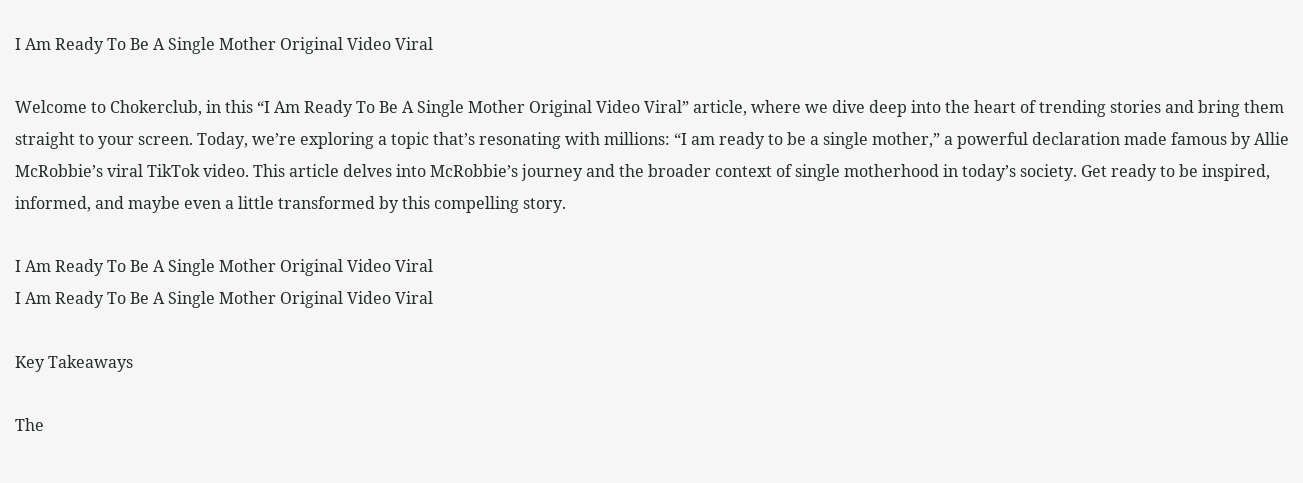I Am Ready To Be A Single Mother Original Video Viral

Welcome to Chokerclub, in this “I Am Ready To Be A Single Mother Original Video Viral” article, where we dive deep into the heart of trending stories and bring them straight to your screen. Today, we’re exploring a topic that’s resonating with millions: “I am ready to be a single mother,” a powerful declaration made famous by Allie McRobbie’s viral TikTok video. This article delves into McRobbie’s journey and the broader context of single motherhood in today’s society. Get ready to be inspired, informed, and maybe even a little transformed by this compelling story.

I Am Ready To Be A Single Mother Original Video Viral
I Am Ready To Be A Single Mother Original Video Viral

Key Takeaways

The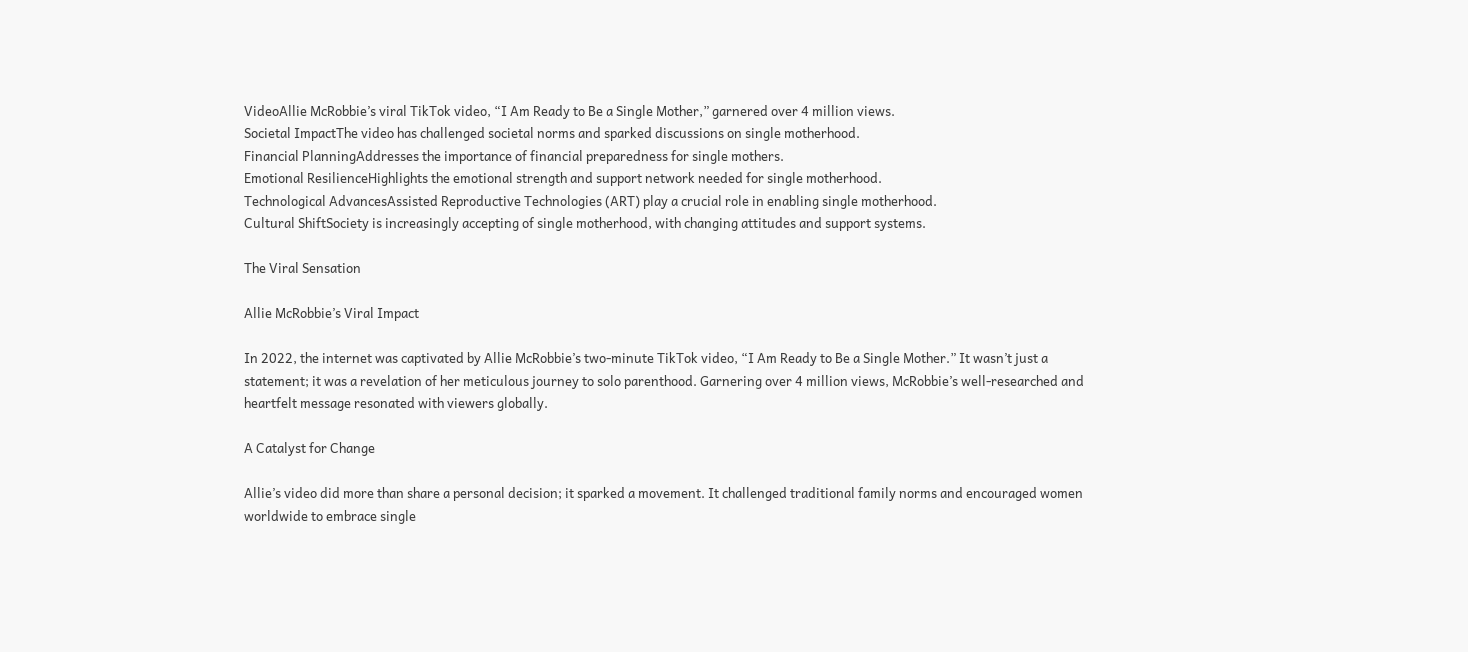VideoAllie McRobbie’s viral TikTok video, “I Am Ready to Be a Single Mother,” garnered over 4 million views.
Societal ImpactThe video has challenged societal norms and sparked discussions on single motherhood.
Financial PlanningAddresses the importance of financial preparedness for single mothers.
Emotional ResilienceHighlights the emotional strength and support network needed for single motherhood.
Technological AdvancesAssisted Reproductive Technologies (ART) play a crucial role in enabling single motherhood.
Cultural ShiftSociety is increasingly accepting of single motherhood, with changing attitudes and support systems.

The Viral Sensation

Allie McRobbie’s Viral Impact

In 2022, the internet was captivated by Allie McRobbie’s two-minute TikTok video, “I Am Ready to Be a Single Mother.” It wasn’t just a statement; it was a revelation of her meticulous journey to solo parenthood. Garnering over 4 million views, McRobbie’s well-researched and heartfelt message resonated with viewers globally.

A Catalyst for Change

Allie’s video did more than share a personal decision; it sparked a movement. It challenged traditional family norms and encouraged women worldwide to embrace single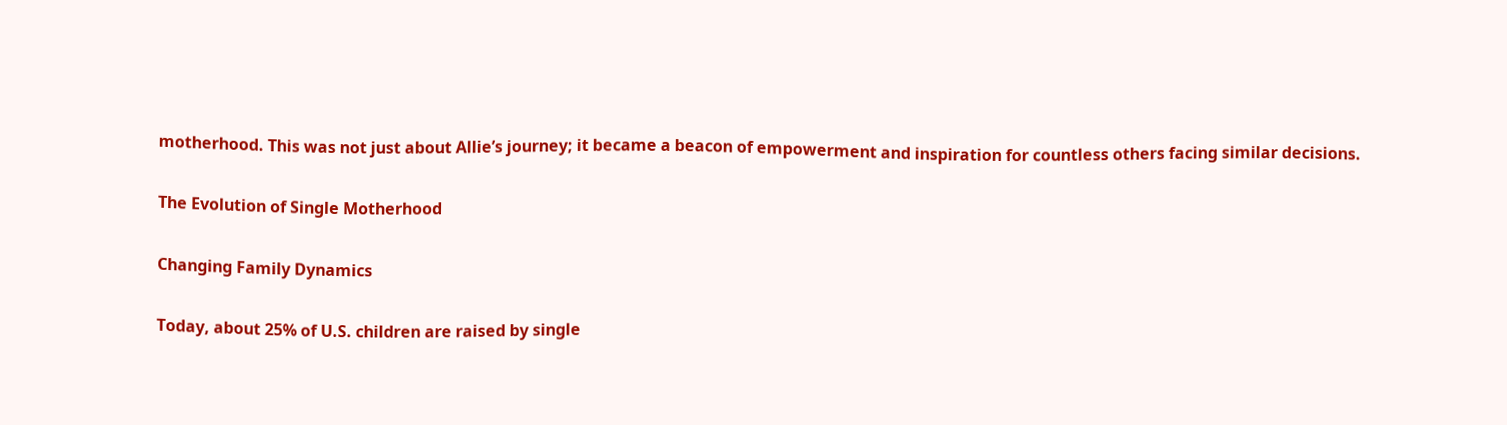motherhood. This was not just about Allie’s journey; it became a beacon of empowerment and inspiration for countless others facing similar decisions.

The Evolution of Single Motherhood

Changing Family Dynamics

Today, about 25% of U.S. children are raised by single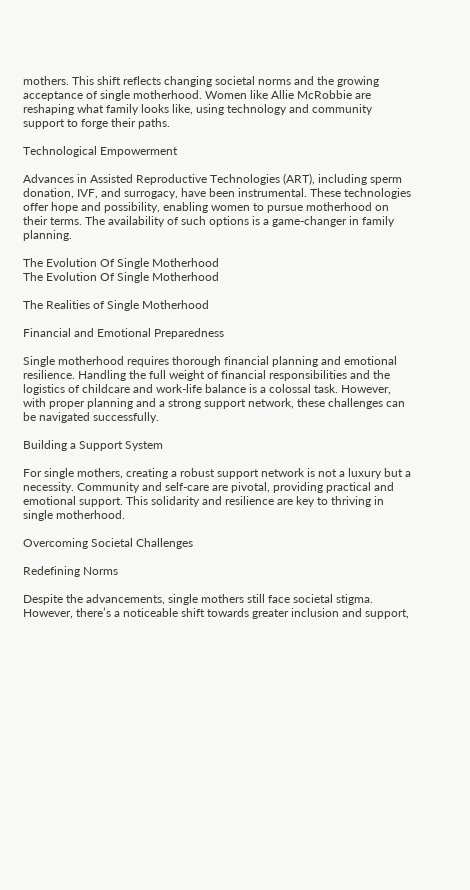mothers. This shift reflects changing societal norms and the growing acceptance of single motherhood. Women like Allie McRobbie are reshaping what family looks like, using technology and community support to forge their paths.

Technological Empowerment

Advances in Assisted Reproductive Technologies (ART), including sperm donation, IVF, and surrogacy, have been instrumental. These technologies offer hope and possibility, enabling women to pursue motherhood on their terms. The availability of such options is a game-changer in family planning.

The Evolution Of Single Motherhood
The Evolution Of Single Motherhood

The Realities of Single Motherhood

Financial and Emotional Preparedness

Single motherhood requires thorough financial planning and emotional resilience. Handling the full weight of financial responsibilities and the logistics of childcare and work-life balance is a colossal task. However, with proper planning and a strong support network, these challenges can be navigated successfully.

Building a Support System

For single mothers, creating a robust support network is not a luxury but a necessity. Community and self-care are pivotal, providing practical and emotional support. This solidarity and resilience are key to thriving in single motherhood.

Overcoming Societal Challenges

Redefining Norms

Despite the advancements, single mothers still face societal stigma. However, there’s a noticeable shift towards greater inclusion and support,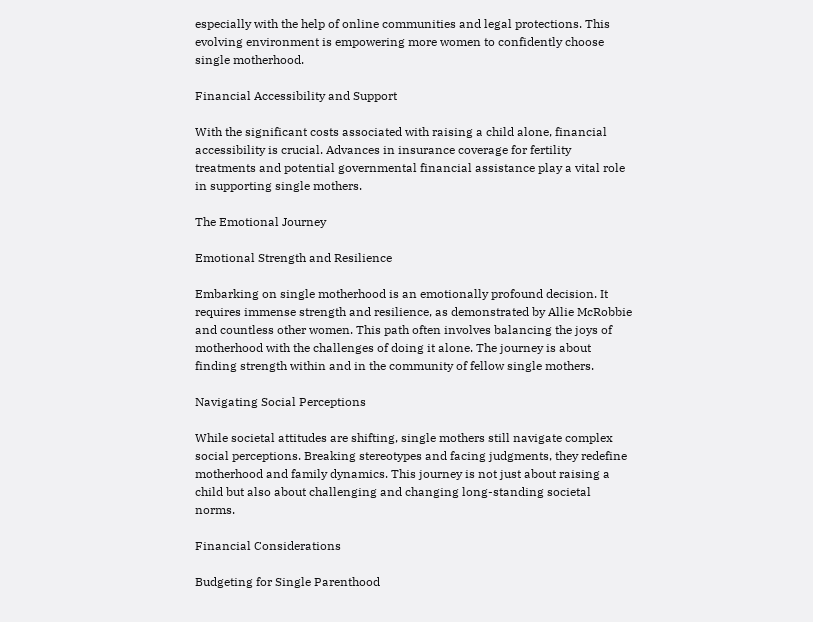especially with the help of online communities and legal protections. This evolving environment is empowering more women to confidently choose single motherhood.

Financial Accessibility and Support

With the significant costs associated with raising a child alone, financial accessibility is crucial. Advances in insurance coverage for fertility treatments and potential governmental financial assistance play a vital role in supporting single mothers.

The Emotional Journey

Emotional Strength and Resilience

Embarking on single motherhood is an emotionally profound decision. It requires immense strength and resilience, as demonstrated by Allie McRobbie and countless other women. This path often involves balancing the joys of motherhood with the challenges of doing it alone. The journey is about finding strength within and in the community of fellow single mothers.

Navigating Social Perceptions

While societal attitudes are shifting, single mothers still navigate complex social perceptions. Breaking stereotypes and facing judgments, they redefine motherhood and family dynamics. This journey is not just about raising a child but also about challenging and changing long-standing societal norms.

Financial Considerations

Budgeting for Single Parenthood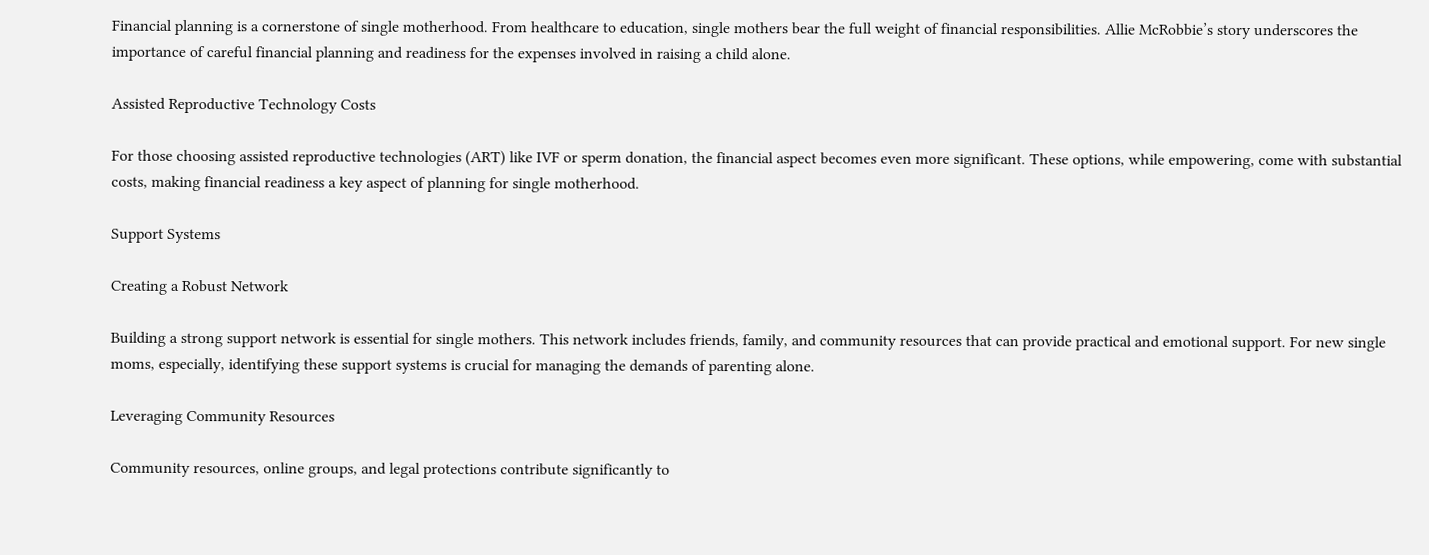Financial planning is a cornerstone of single motherhood. From healthcare to education, single mothers bear the full weight of financial responsibilities. Allie McRobbie’s story underscores the importance of careful financial planning and readiness for the expenses involved in raising a child alone.

Assisted Reproductive Technology Costs

For those choosing assisted reproductive technologies (ART) like IVF or sperm donation, the financial aspect becomes even more significant. These options, while empowering, come with substantial costs, making financial readiness a key aspect of planning for single motherhood.

Support Systems

Creating a Robust Network

Building a strong support network is essential for single mothers. This network includes friends, family, and community resources that can provide practical and emotional support. For new single moms, especially, identifying these support systems is crucial for managing the demands of parenting alone.

Leveraging Community Resources

Community resources, online groups, and legal protections contribute significantly to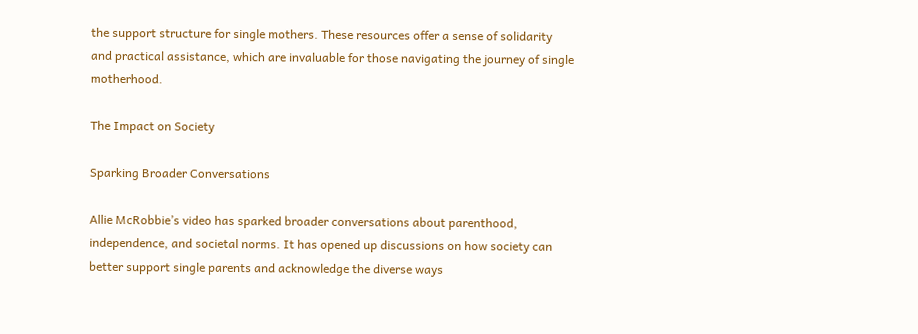the support structure for single mothers. These resources offer a sense of solidarity and practical assistance, which are invaluable for those navigating the journey of single motherhood.

The Impact on Society

Sparking Broader Conversations

Allie McRobbie’s video has sparked broader conversations about parenthood, independence, and societal norms. It has opened up discussions on how society can better support single parents and acknowledge the diverse ways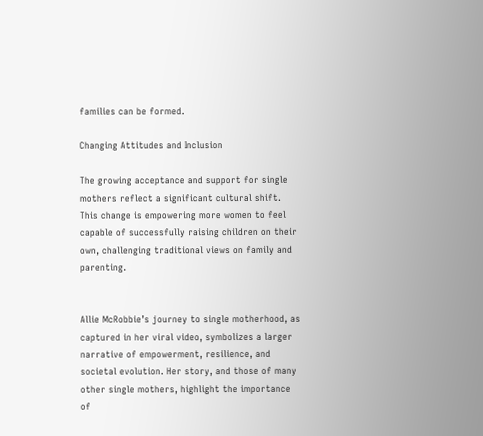families can be formed.

Changing Attitudes and Inclusion

The growing acceptance and support for single mothers reflect a significant cultural shift. This change is empowering more women to feel capable of successfully raising children on their own, challenging traditional views on family and parenting.


Allie McRobbie’s journey to single motherhood, as captured in her viral video, symbolizes a larger narrative of empowerment, resilience, and societal evolution. Her story, and those of many other single mothers, highlight the importance of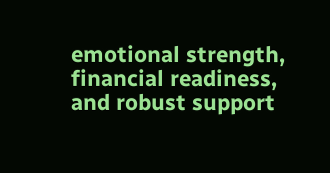emotional strength, financial readiness, and robust support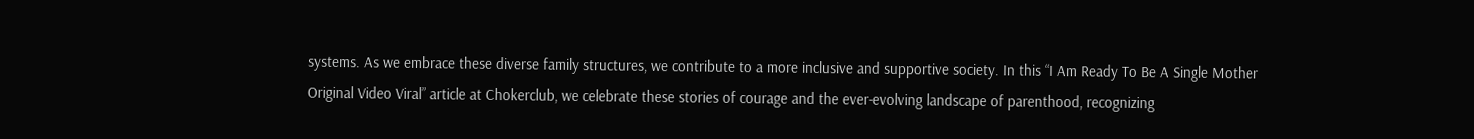systems. As we embrace these diverse family structures, we contribute to a more inclusive and supportive society. In this “I Am Ready To Be A Single Mother Original Video Viral” article at Chokerclub, we celebrate these stories of courage and the ever-evolving landscape of parenthood, recognizing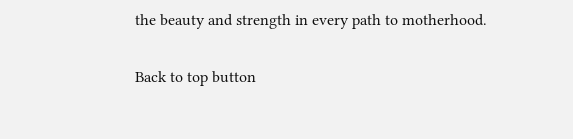the beauty and strength in every path to motherhood.

Back to top button